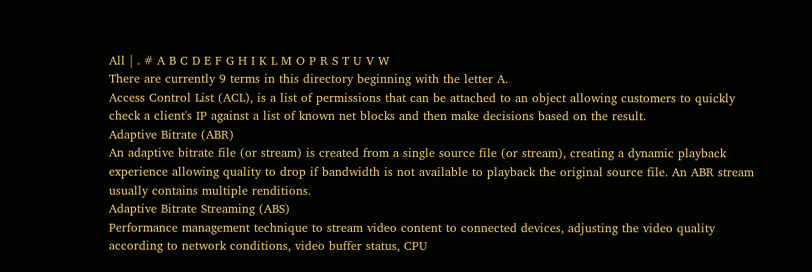All | . # A B C D E F G H I K L M O P R S T U V W
There are currently 9 terms in this directory beginning with the letter A.
Access Control List (ACL), is a list of permissions that can be attached to an object allowing customers to quickly check a client's IP against a list of known net blocks and then make decisions based on the result.
Adaptive Bitrate (ABR)
An adaptive bitrate file (or stream) is created from a single source file (or stream), creating a dynamic playback experience allowing quality to drop if bandwidth is not available to playback the original source file. An ABR stream usually contains multiple renditions.
Adaptive Bitrate Streaming (ABS)
Performance management technique to stream video content to connected devices, adjusting the video quality according to network conditions, video buffer status, CPU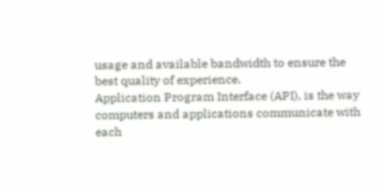usage and available bandwidth to ensure the best quality of experience.
Application Program Interface (API), is the way computers and applications communicate with each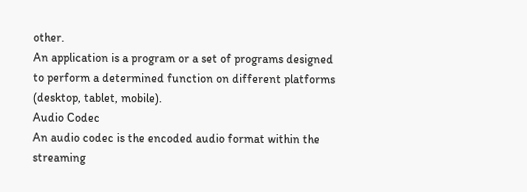other.
An application is a program or a set of programs designed to perform a determined function on different platforms (desktop, tablet, mobile).
Audio Codec
An audio codec is the encoded audio format within the streaming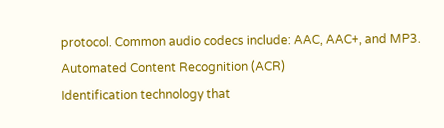protocol. Common audio codecs include: AAC, AAC+, and MP3.
Automated Content Recognition (ACR)
Identification technology that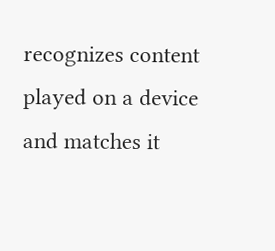recognizes content played on a device and matches it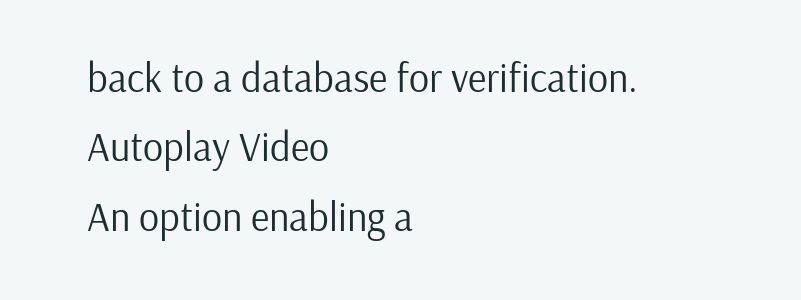back to a database for verification.
Autoplay Video
An option enabling a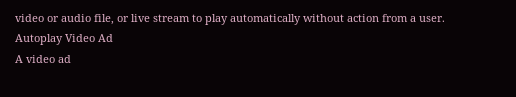video or audio file, or live stream to play automatically without action from a user.
Autoplay Video Ad
A video ad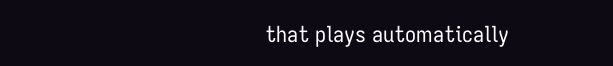that plays automatically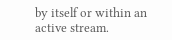by itself or within an active stream.